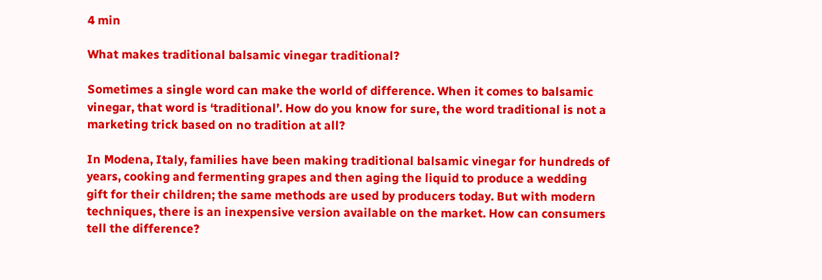4 min

What makes traditional balsamic vinegar traditional?

Sometimes a single word can make the world of difference. When it comes to balsamic vinegar, that word is ‘traditional’. How do you know for sure, the word traditional is not a marketing trick based on no tradition at all?

In Modena, Italy, families have been making traditional balsamic vinegar for hundreds of years, cooking and fermenting grapes and then aging the liquid to produce a wedding gift for their children; the same methods are used by producers today. But with modern techniques, there is an inexpensive version available on the market. How can consumers tell the difference?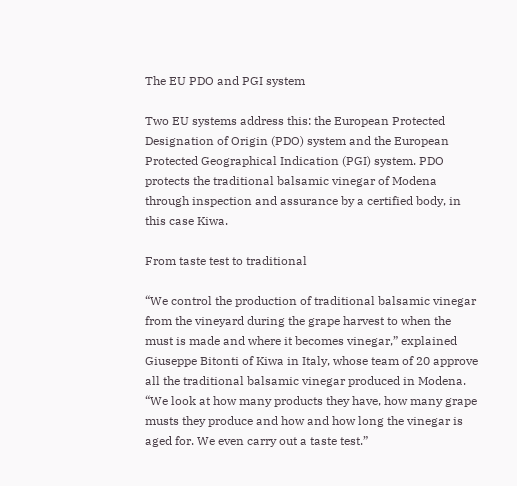The EU PDO and PGI system

Two EU systems address this: the European Protected Designation of Origin (PDO) system and the European Protected Geographical Indication (PGI) system. PDO protects the traditional balsamic vinegar of Modena through inspection and assurance by a certified body, in this case Kiwa.

From taste test to traditional

“We control the production of traditional balsamic vinegar from the vineyard during the grape harvest to when the must is made and where it becomes vinegar,” explained Giuseppe Bitonti of Kiwa in Italy, whose team of 20 approve all the traditional balsamic vinegar produced in Modena. “We look at how many products they have, how many grape musts they produce and how and how long the vinegar is aged for. We even carry out a taste test.”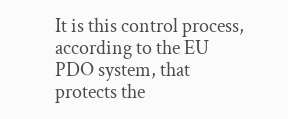It is this control process, according to the EU PDO system, that protects the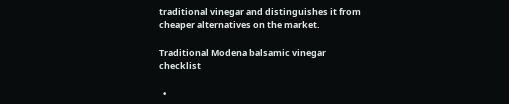traditional vinegar and distinguishes it from cheaper alternatives on the market.

Traditional Modena balsamic vinegar checklist

  •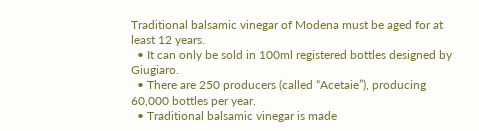Traditional balsamic vinegar of Modena must be aged for at least 12 years.
  • It can only be sold in 100ml registered bottles designed by Giugiaro.
  • There are 250 producers (called “Acetaie”), producing 60,000 bottles per year.
  • Traditional balsamic vinegar is made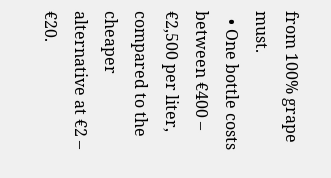from 100% grape must.
  • One bottle costs between €400 – €2,500 per liter, compared to the cheaper alternative at €2 – €20.